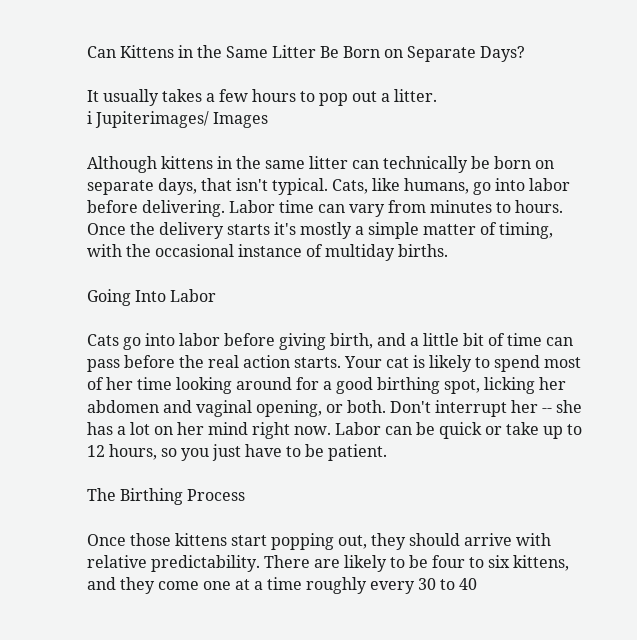Can Kittens in the Same Litter Be Born on Separate Days?

It usually takes a few hours to pop out a litter.
i Jupiterimages/ Images

Although kittens in the same litter can technically be born on separate days, that isn't typical. Cats, like humans, go into labor before delivering. Labor time can vary from minutes to hours. Once the delivery starts it's mostly a simple matter of timing, with the occasional instance of multiday births.

Going Into Labor

Cats go into labor before giving birth, and a little bit of time can pass before the real action starts. Your cat is likely to spend most of her time looking around for a good birthing spot, licking her abdomen and vaginal opening, or both. Don't interrupt her -- she has a lot on her mind right now. Labor can be quick or take up to 12 hours, so you just have to be patient.

The Birthing Process

Once those kittens start popping out, they should arrive with relative predictability. There are likely to be four to six kittens, and they come one at a time roughly every 30 to 40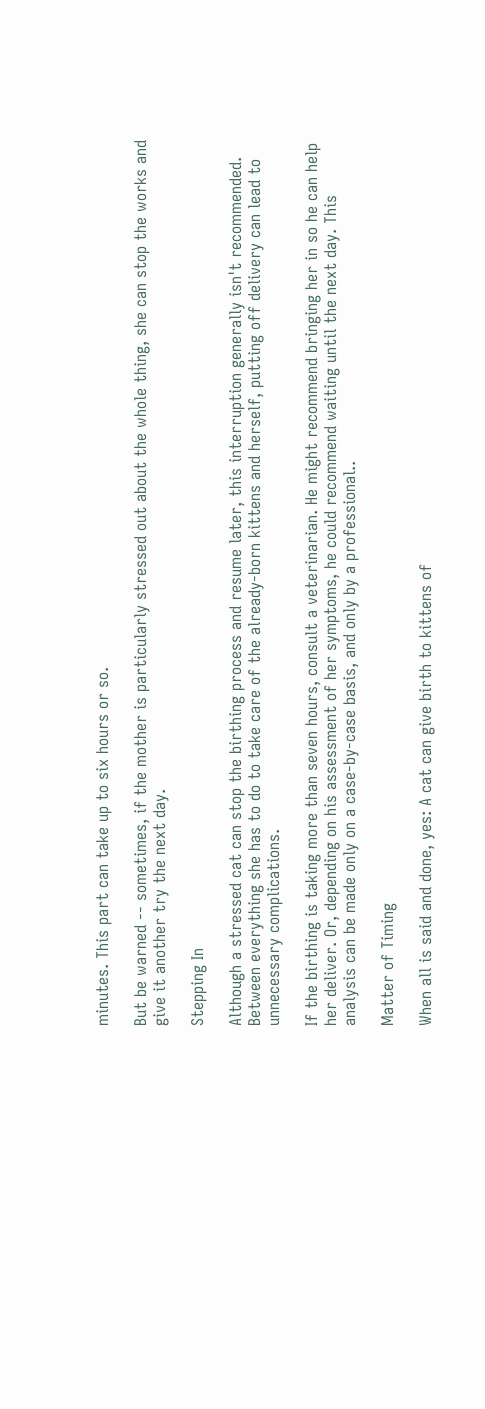minutes. This part can take up to six hours or so.

But be warned -- sometimes, if the mother is particularly stressed out about the whole thing, she can stop the works and give it another try the next day.

Stepping In

Although a stressed cat can stop the birthing process and resume later, this interruption generally isn't recommended. Between everything she has to do to take care of the already-born kittens and herself, putting off delivery can lead to unnecessary complications.

If the birthing is taking more than seven hours, consult a veterinarian. He might recommend bringing her in so he can help her deliver. Or, depending on his assessment of her symptoms, he could recommend waiting until the next day. This analysis can be made only on a case-by-case basis, and only by a professional..

Matter of Timing

When all is said and done, yes: A cat can give birth to kittens of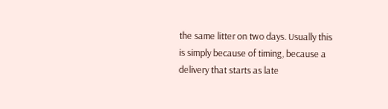the same litter on two days. Usually this is simply because of timing, because a delivery that starts as late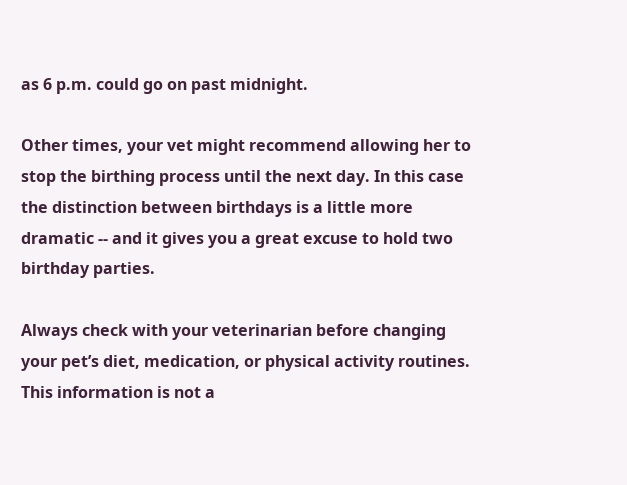as 6 p.m. could go on past midnight.

Other times, your vet might recommend allowing her to stop the birthing process until the next day. In this case the distinction between birthdays is a little more dramatic -- and it gives you a great excuse to hold two birthday parties.

Always check with your veterinarian before changing your pet’s diet, medication, or physical activity routines. This information is not a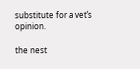substitute for a vet’s opinion.

the nest